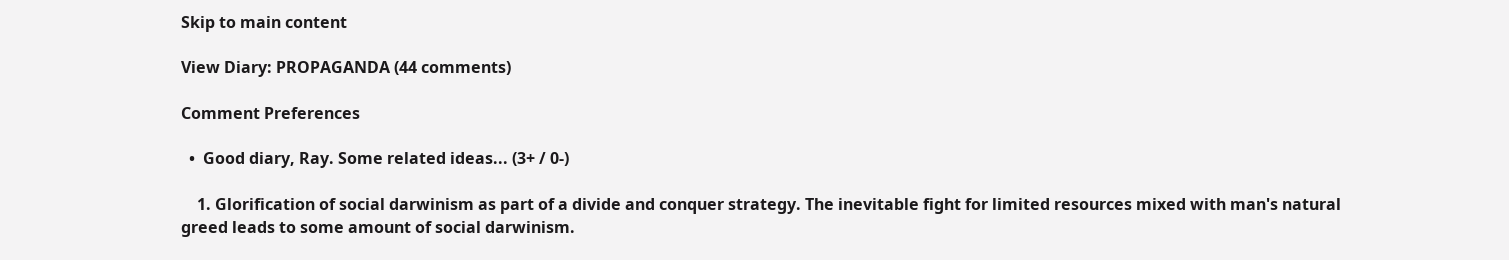Skip to main content

View Diary: PROPAGANDA (44 comments)

Comment Preferences

  •  Good diary, Ray. Some related ideas... (3+ / 0-)

    1. Glorification of social darwinism as part of a divide and conquer strategy. The inevitable fight for limited resources mixed with man's natural greed leads to some amount of social darwinism.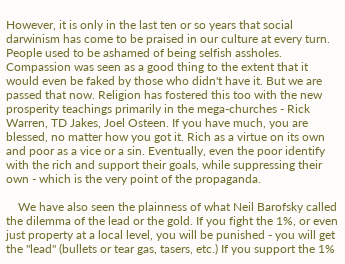However, it is only in the last ten or so years that social darwinism has come to be praised in our culture at every turn. People used to be ashamed of being selfish assholes. Compassion was seen as a good thing to the extent that it would even be faked by those who didn't have it. But we are passed that now. Religion has fostered this too with the new prosperity teachings primarily in the mega-churches - Rick Warren, TD Jakes, Joel Osteen. If you have much, you are blessed, no matter how you got it. Rich as a virtue on its own and poor as a vice or a sin. Eventually, even the poor identify with the rich and support their goals, while suppressing their own - which is the very point of the propaganda.

    We have also seen the plainness of what Neil Barofsky called the dilemma of the lead or the gold. If you fight the 1%, or even just property at a local level, you will be punished - you will get the "lead" (bullets or tear gas, tasers, etc.) If you support the 1%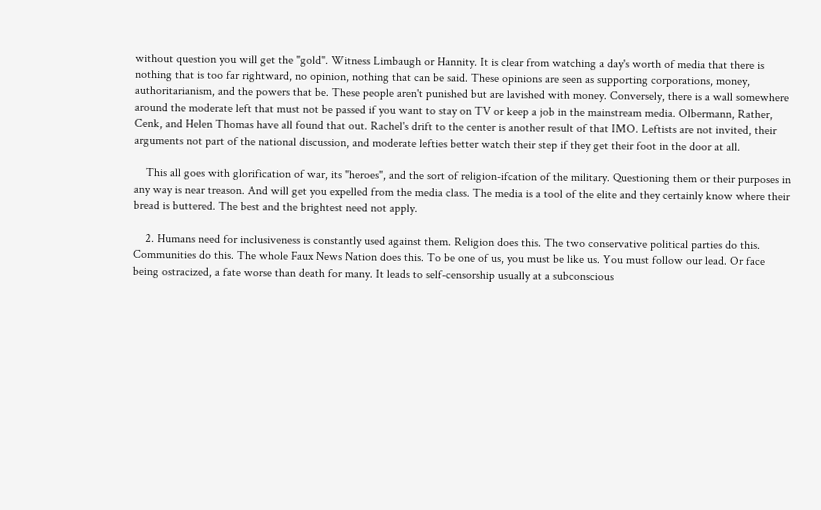without question you will get the "gold". Witness Limbaugh or Hannity. It is clear from watching a day's worth of media that there is nothing that is too far rightward, no opinion, nothing that can be said. These opinions are seen as supporting corporations, money, authoritarianism, and the powers that be. These people aren't punished but are lavished with money. Conversely, there is a wall somewhere around the moderate left that must not be passed if you want to stay on TV or keep a job in the mainstream media. Olbermann, Rather, Cenk, and Helen Thomas have all found that out. Rachel's drift to the center is another result of that IMO. Leftists are not invited, their arguments not part of the national discussion, and moderate lefties better watch their step if they get their foot in the door at all.

    This all goes with glorification of war, its "heroes", and the sort of religion-ifcation of the military. Questioning them or their purposes in any way is near treason. And will get you expelled from the media class. The media is a tool of the elite and they certainly know where their bread is buttered. The best and the brightest need not apply.

    2. Humans need for inclusiveness is constantly used against them. Religion does this. The two conservative political parties do this. Communities do this. The whole Faux News Nation does this. To be one of us, you must be like us. You must follow our lead. Or face being ostracized, a fate worse than death for many. It leads to self-censorship usually at a subconscious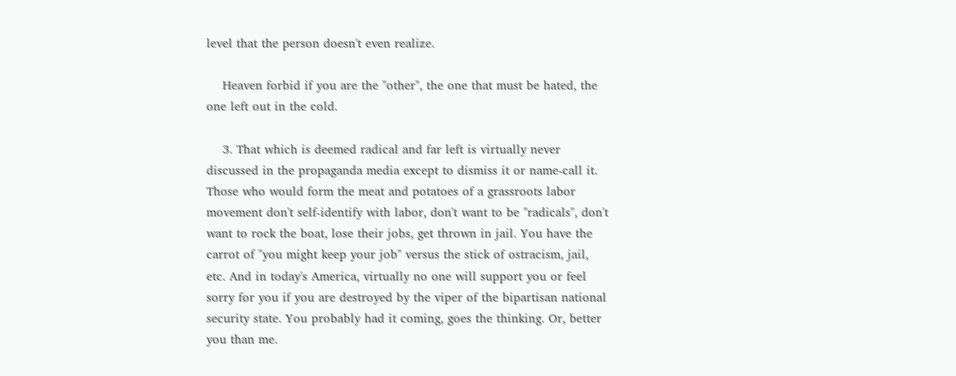level that the person doesn't even realize.

    Heaven forbid if you are the "other", the one that must be hated, the one left out in the cold.

    3. That which is deemed radical and far left is virtually never discussed in the propaganda media except to dismiss it or name-call it. Those who would form the meat and potatoes of a grassroots labor movement don't self-identify with labor, don't want to be "radicals", don't want to rock the boat, lose their jobs, get thrown in jail. You have the carrot of "you might keep your job" versus the stick of ostracism, jail, etc. And in today's America, virtually no one will support you or feel sorry for you if you are destroyed by the viper of the bipartisan national security state. You probably had it coming, goes the thinking. Or, better you than me.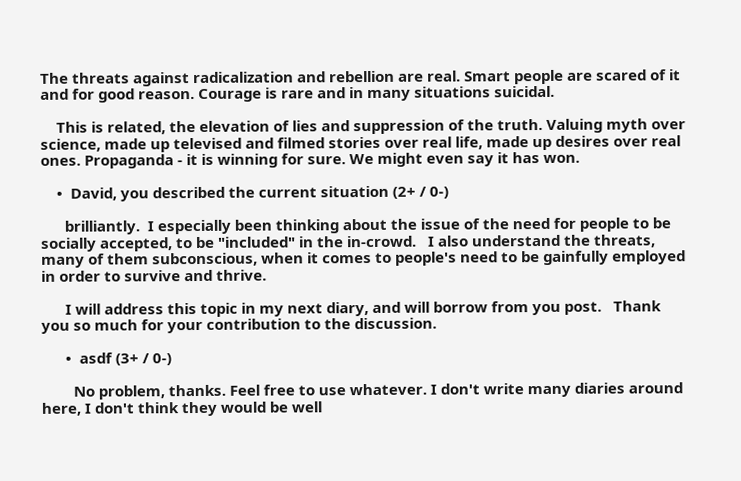The threats against radicalization and rebellion are real. Smart people are scared of it and for good reason. Courage is rare and in many situations suicidal.

    This is related, the elevation of lies and suppression of the truth. Valuing myth over science, made up televised and filmed stories over real life, made up desires over real ones. Propaganda - it is winning for sure. We might even say it has won.

    •  David, you described the current situation (2+ / 0-)

      brilliantly.  I especially been thinking about the issue of the need for people to be socially accepted, to be "included" in the in-crowd.   I also understand the threats, many of them subconscious, when it comes to people's need to be gainfully employed in order to survive and thrive.

      I will address this topic in my next diary, and will borrow from you post.   Thank you so much for your contribution to the discussion.

      •  asdf (3+ / 0-)

        No problem, thanks. Feel free to use whatever. I don't write many diaries around here, I don't think they would be well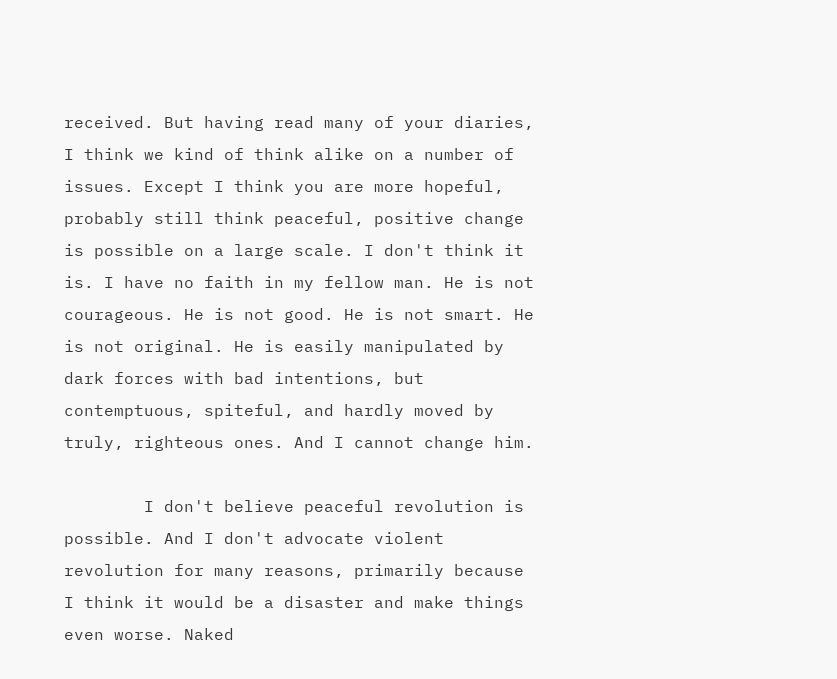received. But having read many of your diaries, I think we kind of think alike on a number of issues. Except I think you are more hopeful, probably still think peaceful, positive change is possible on a large scale. I don't think it is. I have no faith in my fellow man. He is not courageous. He is not good. He is not smart. He is not original. He is easily manipulated by dark forces with bad intentions, but contemptuous, spiteful, and hardly moved by truly, righteous ones. And I cannot change him.

        I don't believe peaceful revolution is possible. And I don't advocate violent revolution for many reasons, primarily because I think it would be a disaster and make things even worse. Naked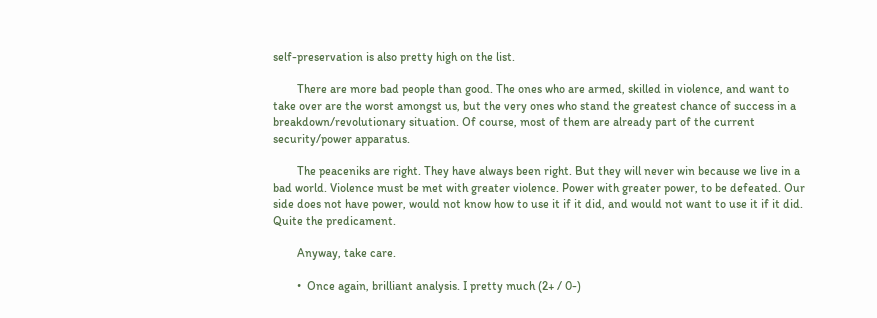self-preservation is also pretty high on the list.

        There are more bad people than good. The ones who are armed, skilled in violence, and want to take over are the worst amongst us, but the very ones who stand the greatest chance of success in a breakdown/revolutionary situation. Of course, most of them are already part of the current security/power apparatus.

        The peaceniks are right. They have always been right. But they will never win because we live in a bad world. Violence must be met with greater violence. Power with greater power, to be defeated. Our side does not have power, would not know how to use it if it did, and would not want to use it if it did. Quite the predicament.

        Anyway, take care.

        •  Once again, brilliant analysis. I pretty much (2+ / 0-)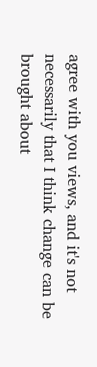agree with you views, and it's not necessarily that I think change can be brought about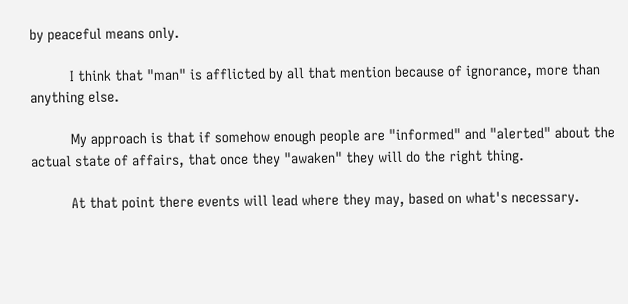by peaceful means only.

          I think that "man" is afflicted by all that mention because of ignorance, more than anything else.

          My approach is that if somehow enough people are "informed" and "alerted" about the actual state of affairs, that once they "awaken" they will do the right thing.

          At that point there events will lead where they may, based on what's necessary.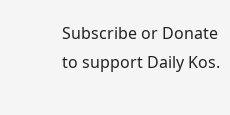Subscribe or Donate to support Daily Kos.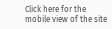Click here for the mobile view of the site